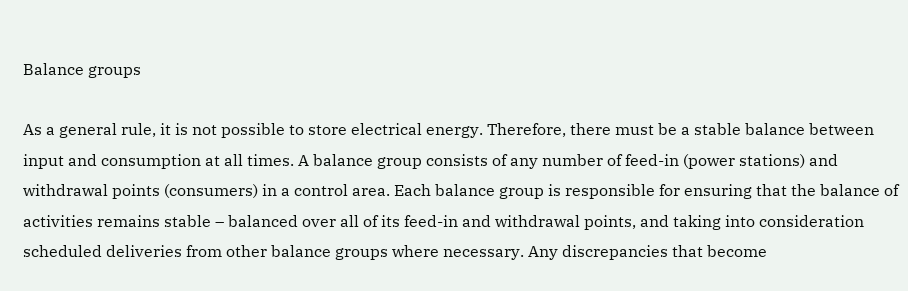Balance groups

As a general rule, it is not possible to store electrical energy. Therefore, there must be a stable balance between input and consumption at all times. A balance group consists of any number of feed-in (power stations) and withdrawal points (consumers) in a control area. Each balance group is responsible for ensuring that the balance of activities remains stable – balanced over all of its feed-in and withdrawal points, and taking into consideration scheduled deliveries from other balance groups where necessary. Any discrepancies that become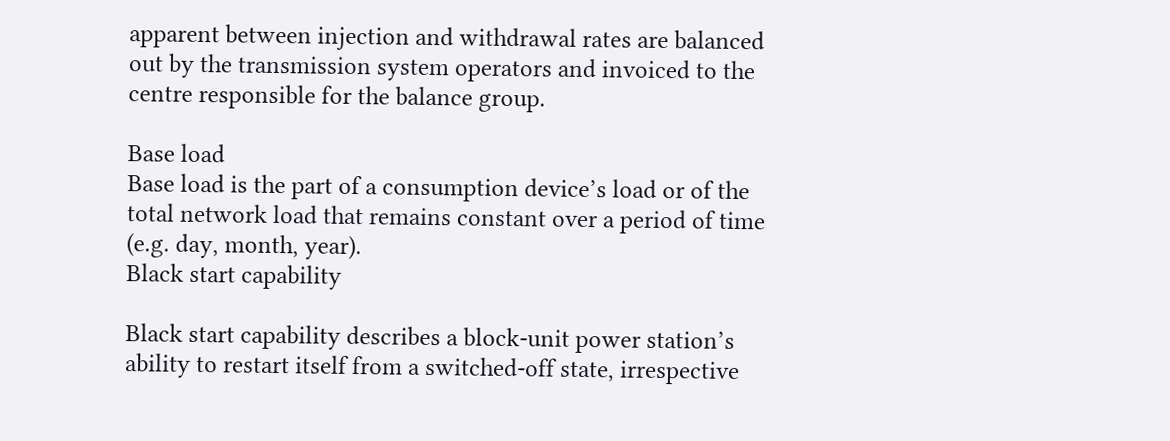apparent between injection and withdrawal rates are balanced out by the transmission system operators and invoiced to the centre responsible for the balance group.

Base load
Base load is the part of a consumption device’s load or of the total network load that remains constant over a period of time (e.g. day, month, year).
Black start capability

Black start capability describes a block-unit power station’s ability to restart itself from a switched-off state, irrespective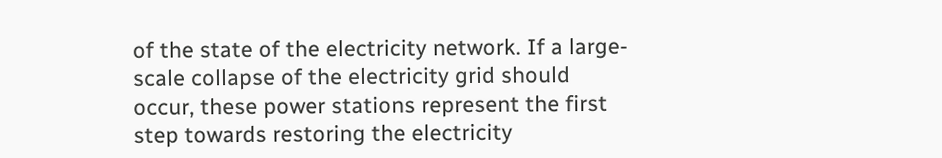of the state of the electricity network. If a large-scale collapse of the electricity grid should occur, these power stations represent the first step towards restoring the electricity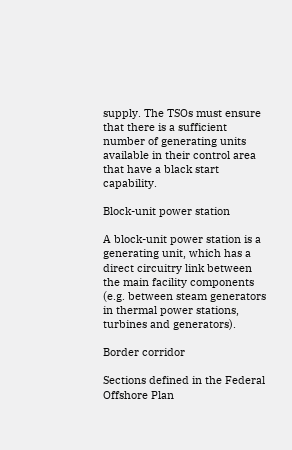supply. The TSOs must ensure that there is a sufficient number of generating units available in their control area that have a black start capability.

Block-unit power station

A block-unit power station is a generating unit, which has a direct circuitry link between the main facility components (e.g. between steam generators in thermal power stations, turbines and generators).

Border corridor

Sections defined in the Federal Offshore Plan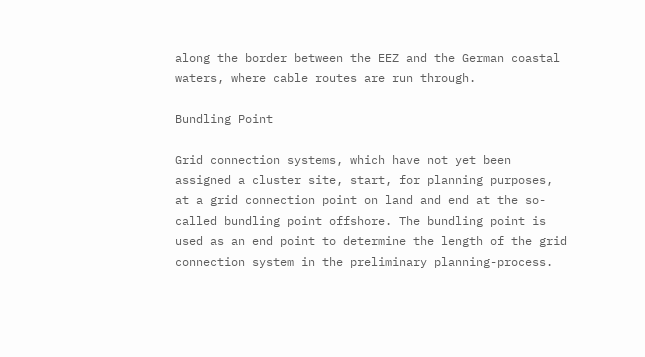along the border between the EEZ and the German coastal waters, where cable routes are run through.

Bundling Point

Grid connection systems, which have not yet been assigned a cluster site, start, for planning purposes, at a grid connection point on land and end at the so-called bundling point offshore. The bundling point is used as an end point to determine the length of the grid connection system in the preliminary planning-process.